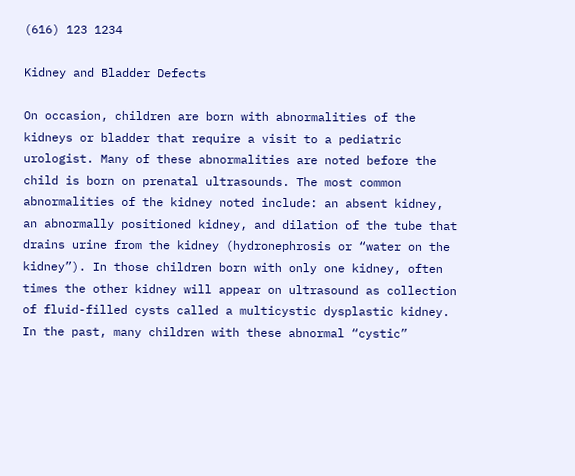(616) 123 1234

Kidney and Bladder Defects

On occasion, children are born with abnormalities of the kidneys or bladder that require a visit to a pediatric urologist. Many of these abnormalities are noted before the child is born on prenatal ultrasounds. The most common abnormalities of the kidney noted include: an absent kidney, an abnormally positioned kidney, and dilation of the tube that drains urine from the kidney (hydronephrosis or “water on the kidney”). In those children born with only one kidney, often times the other kidney will appear on ultrasound as collection of fluid-filled cysts called a multicystic dysplastic kidney. In the past, many children with these abnormal “cystic”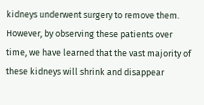kidneys underwent surgery to remove them. However, by observing these patients over time, we have learned that the vast majority of these kidneys will shrink and disappear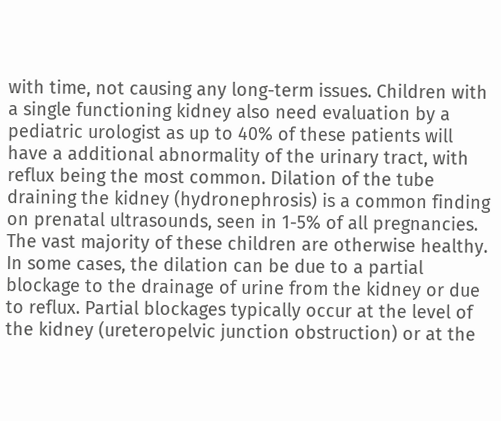with time, not causing any long-term issues. Children with a single functioning kidney also need evaluation by a pediatric urologist as up to 40% of these patients will have a additional abnormality of the urinary tract, with reflux being the most common. Dilation of the tube draining the kidney (hydronephrosis) is a common finding on prenatal ultrasounds, seen in 1-5% of all pregnancies. The vast majority of these children are otherwise healthy. In some cases, the dilation can be due to a partial blockage to the drainage of urine from the kidney or due to reflux. Partial blockages typically occur at the level of the kidney (ureteropelvic junction obstruction) or at the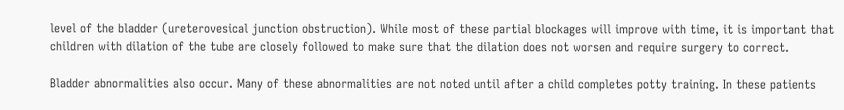level of the bladder (ureterovesical junction obstruction). While most of these partial blockages will improve with time, it is important that children with dilation of the tube are closely followed to make sure that the dilation does not worsen and require surgery to correct.

Bladder abnormalities also occur. Many of these abnormalities are not noted until after a child completes potty training. In these patients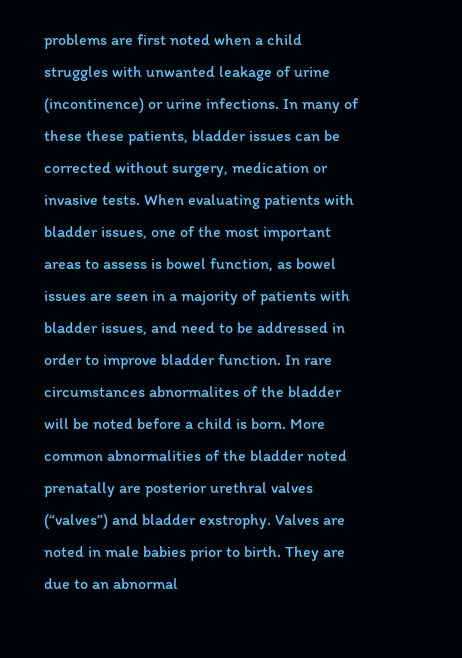problems are first noted when a child struggles with unwanted leakage of urine (incontinence) or urine infections. In many of these these patients, bladder issues can be corrected without surgery, medication or invasive tests. When evaluating patients with bladder issues, one of the most important areas to assess is bowel function, as bowel issues are seen in a majority of patients with bladder issues, and need to be addressed in order to improve bladder function. In rare circumstances abnormalites of the bladder will be noted before a child is born. More common abnormalities of the bladder noted prenatally are posterior urethral valves (“valves”) and bladder exstrophy. Valves are noted in male babies prior to birth. They are due to an abnormal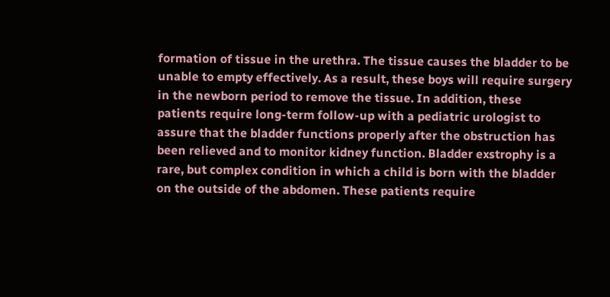formation of tissue in the urethra. The tissue causes the bladder to be unable to empty effectively. As a result, these boys will require surgery in the newborn period to remove the tissue. In addition, these patients require long-term follow-up with a pediatric urologist to assure that the bladder functions properly after the obstruction has been relieved and to monitor kidney function. Bladder exstrophy is a rare, but complex condition in which a child is born with the bladder on the outside of the abdomen. These patients require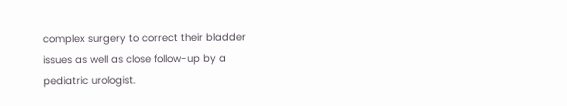complex surgery to correct their bladder issues as well as close follow-up by a pediatric urologist.